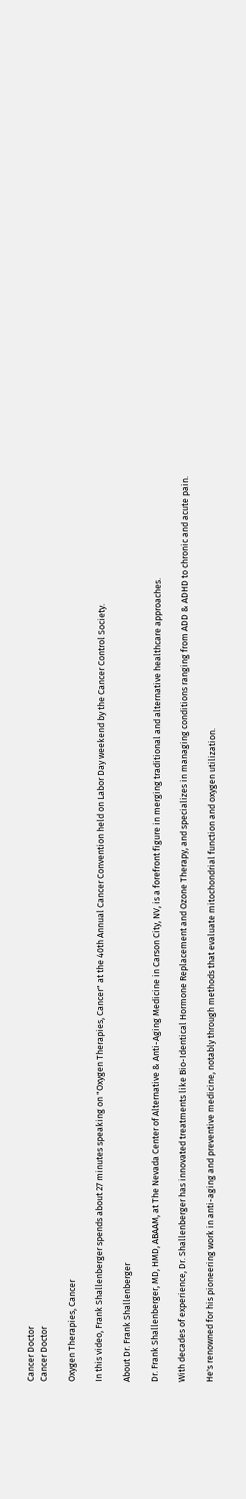Cancer Doctor
Cancer Doctor

Oxygen Therapies, Cancer

In this video, Frank Shallenberger spends about 27 minutes speaking on "Oxygen Therapies, Cancer" at the 40th Annual Cancer Convention held on Labor Day weekend by the Cancer Control Society.

About Dr. Frank Shallenberger

Dr. Frank Shallenberger, MD, HMD, ABAAM, at The Nevada Center of Alternative & Anti-Aging Medicine in Carson City, NV, is a forefront figure in merging traditional and alternative healthcare approaches.

With decades of experience, Dr. Shallenberger has innovated treatments like Bio-Identical Hormone Replacement and Ozone Therapy, and specializes in managing conditions ranging from ADD & ADHD to chronic and acute pain.

He's renowned for his pioneering work in anti-aging and preventive medicine, notably through methods that evaluate mitochondrial function and oxygen utilization.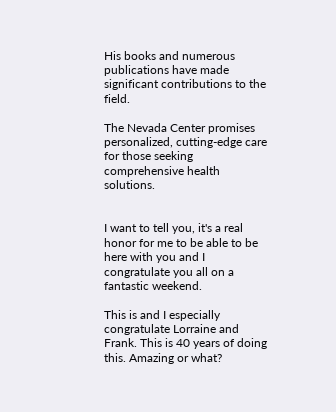His books and numerous publications have made significant contributions to the field.

The Nevada Center promises personalized, cutting-edge care for those seeking comprehensive health solutions.


I want to tell you, it's a real honor for me to be able to be here with you and I congratulate you all on a fantastic weekend.

This is and I especially congratulate Lorraine and Frank. This is 40 years of doing this. Amazing or what?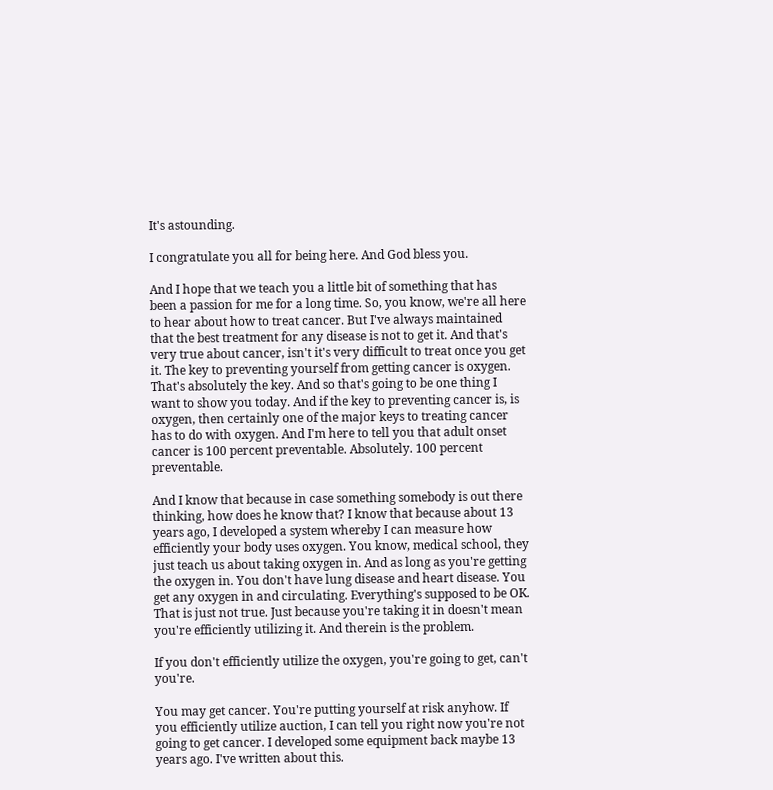It's astounding.

I congratulate you all for being here. And God bless you.

And I hope that we teach you a little bit of something that has been a passion for me for a long time. So, you know, we're all here to hear about how to treat cancer. But I've always maintained that the best treatment for any disease is not to get it. And that's very true about cancer, isn't it's very difficult to treat once you get it. The key to preventing yourself from getting cancer is oxygen. That's absolutely the key. And so that's going to be one thing I want to show you today. And if the key to preventing cancer is, is oxygen, then certainly one of the major keys to treating cancer has to do with oxygen. And I'm here to tell you that adult onset cancer is 100 percent preventable. Absolutely. 100 percent preventable.

And I know that because in case something somebody is out there thinking, how does he know that? I know that because about 13 years ago, I developed a system whereby I can measure how efficiently your body uses oxygen. You know, medical school, they just teach us about taking oxygen in. And as long as you're getting the oxygen in. You don't have lung disease and heart disease. You get any oxygen in and circulating. Everything's supposed to be OK. That is just not true. Just because you're taking it in doesn't mean you're efficiently utilizing it. And therein is the problem.

If you don't efficiently utilize the oxygen, you're going to get, can't you're.

You may get cancer. You're putting yourself at risk anyhow. If you efficiently utilize auction, I can tell you right now you're not going to get cancer. I developed some equipment back maybe 13 years ago. I've written about this.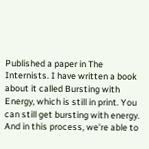Published a paper in The Internists. I have written a book about it called Bursting with Energy, which is still in print. You can still get bursting with energy. And in this process, we're able to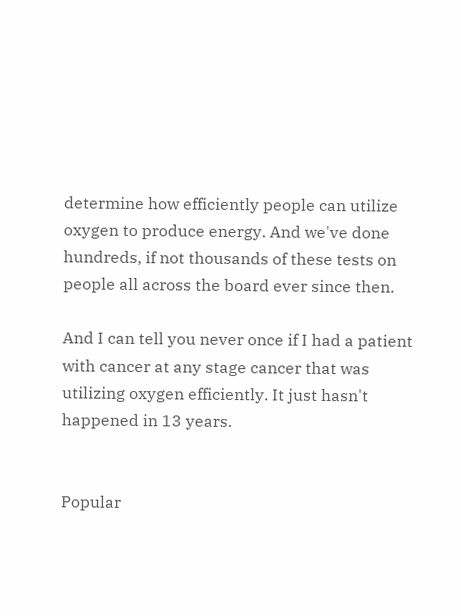determine how efficiently people can utilize oxygen to produce energy. And we've done hundreds, if not thousands of these tests on people all across the board ever since then.

And I can tell you never once if I had a patient with cancer at any stage cancer that was utilizing oxygen efficiently. It just hasn't happened in 13 years.


Popular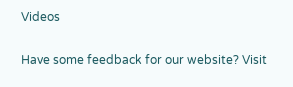Videos

Have some feedback for our website? Visit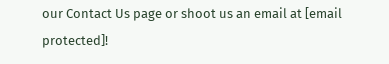our Contact Us page or shoot us an email at [email protected]!